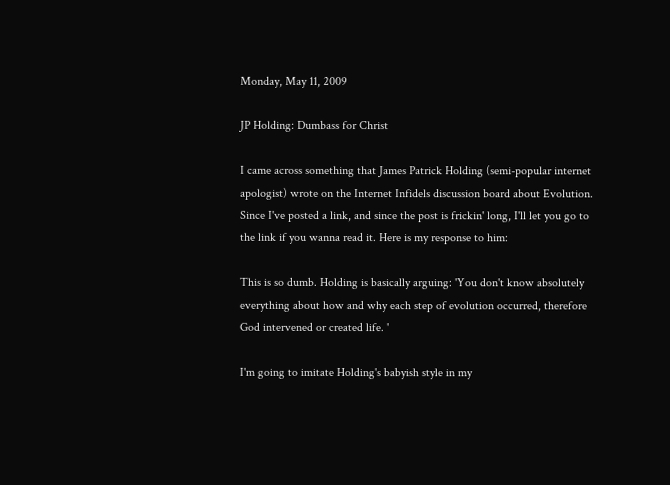Monday, May 11, 2009

JP Holding: Dumbass for Christ

I came across something that James Patrick Holding (semi-popular internet apologist) wrote on the Internet Infidels discussion board about Evolution. Since I've posted a link, and since the post is frickin' long, I'll let you go to the link if you wanna read it. Here is my response to him:

This is so dumb. Holding is basically arguing: 'You don't know absolutely everything about how and why each step of evolution occurred, therefore God intervened or created life. '

I'm going to imitate Holding's babyish style in my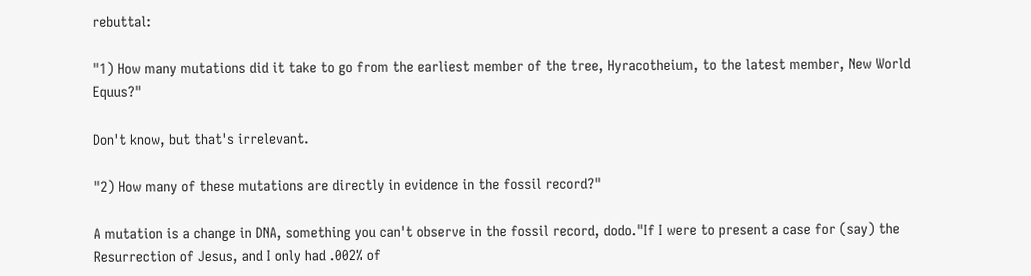rebuttal:

"1) How many mutations did it take to go from the earliest member of the tree, Hyracotheium, to the latest member, New World Equus?"

Don't know, but that's irrelevant.

"2) How many of these mutations are directly in evidence in the fossil record?"

A mutation is a change in DNA, something you can't observe in the fossil record, dodo."If I were to present a case for (say) the Resurrection of Jesus, and I only had .002% of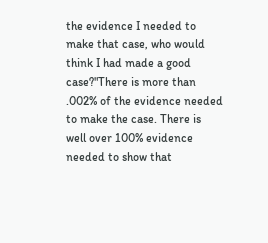the evidence I needed to make that case, who would think I had made a good case?"There is more than .002% of the evidence needed to make the case. There is well over 100% evidence needed to show that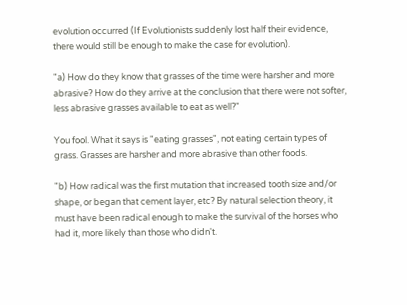evolution occurred (If Evolutionists suddenly lost half their evidence, there would still be enough to make the case for evolution).

"a) How do they know that grasses of the time were harsher and more abrasive? How do they arrive at the conclusion that there were not softer, less abrasive grasses available to eat as well?"

You fool. What it says is "eating grasses", not eating certain types of grass. Grasses are harsher and more abrasive than other foods.

"b) How radical was the first mutation that increased tooth size and/or shape, or began that cement layer, etc? By natural selection theory, it must have been radical enough to make the survival of the horses who had it, more likely than those who didn't.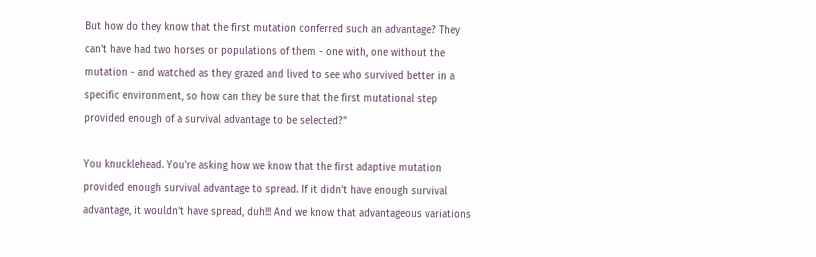But how do they know that the first mutation conferred such an advantage? They can't have had two horses or populations of them - one with, one without the mutation - and watched as they grazed and lived to see who survived better in a specific environment, so how can they be sure that the first mutational step provided enough of a survival advantage to be selected?"

You knucklehead. You're asking how we know that the first adaptive mutation provided enough survival advantage to spread. If it didn't have enough survival advantage, it wouldn't have spread, duh!!! And we know that advantageous variations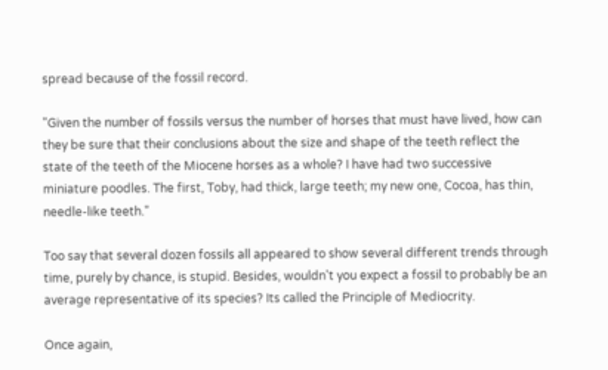spread because of the fossil record.

"Given the number of fossils versus the number of horses that must have lived, how can they be sure that their conclusions about the size and shape of the teeth reflect the state of the teeth of the Miocene horses as a whole? I have had two successive miniature poodles. The first, Toby, had thick, large teeth; my new one, Cocoa, has thin, needle-like teeth."

Too say that several dozen fossils all appeared to show several different trends through time, purely by chance, is stupid. Besides, wouldn't you expect a fossil to probably be an average representative of its species? Its called the Principle of Mediocrity.

Once again,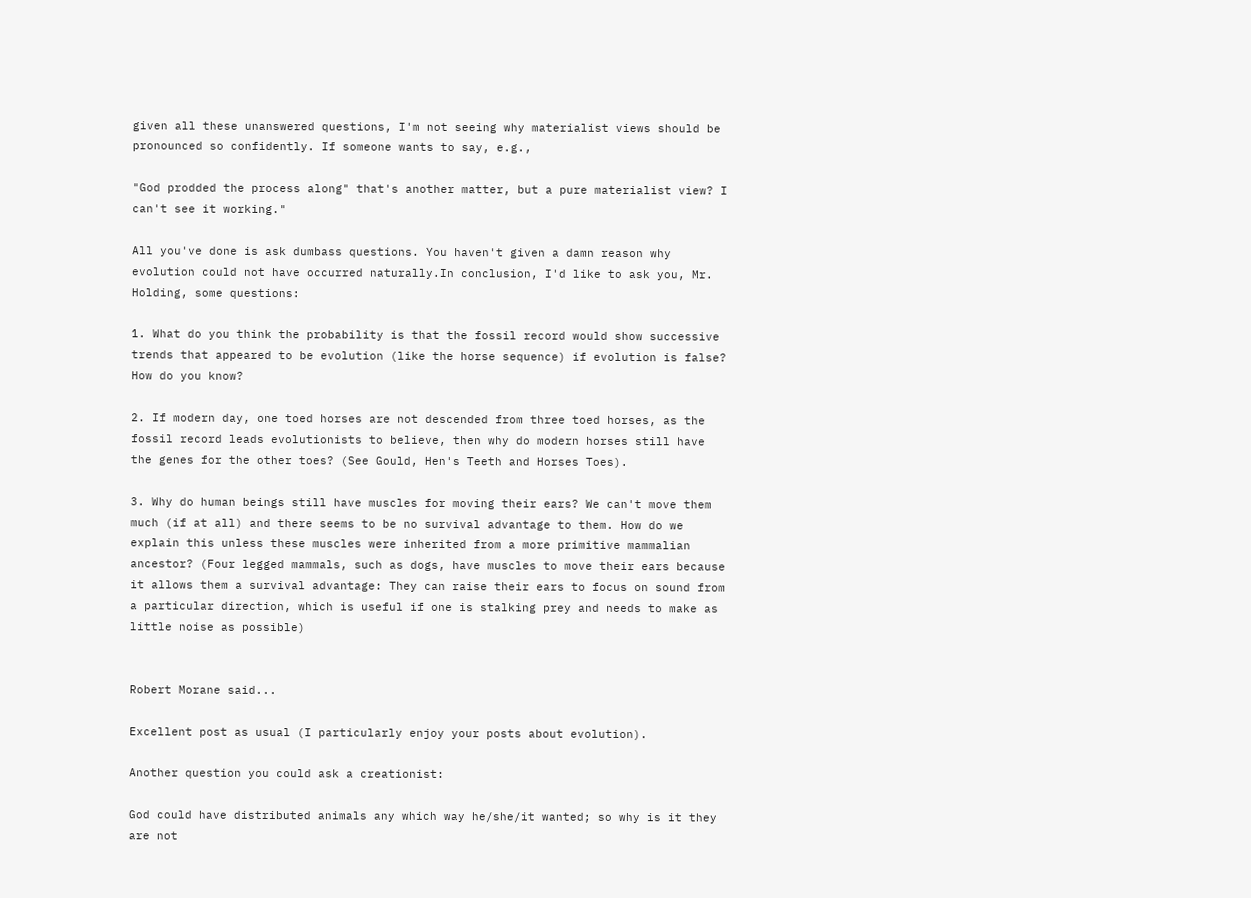given all these unanswered questions, I'm not seeing why materialist views should be pronounced so confidently. If someone wants to say, e.g.,

"God prodded the process along" that's another matter, but a pure materialist view? I can't see it working."

All you've done is ask dumbass questions. You haven't given a damn reason why evolution could not have occurred naturally.In conclusion, I'd like to ask you, Mr. Holding, some questions:

1. What do you think the probability is that the fossil record would show successive trends that appeared to be evolution (like the horse sequence) if evolution is false? How do you know?

2. If modern day, one toed horses are not descended from three toed horses, as the fossil record leads evolutionists to believe, then why do modern horses still have the genes for the other toes? (See Gould, Hen's Teeth and Horses Toes).

3. Why do human beings still have muscles for moving their ears? We can't move them much (if at all) and there seems to be no survival advantage to them. How do we explain this unless these muscles were inherited from a more primitive mammalian ancestor? (Four legged mammals, such as dogs, have muscles to move their ears because it allows them a survival advantage: They can raise their ears to focus on sound from a particular direction, which is useful if one is stalking prey and needs to make as little noise as possible)


Robert Morane said...

Excellent post as usual (I particularly enjoy your posts about evolution).

Another question you could ask a creationist:

God could have distributed animals any which way he/she/it wanted; so why is it they are not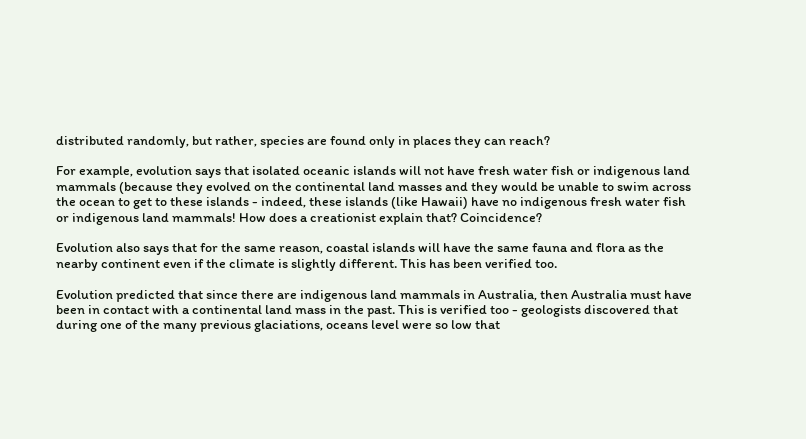distributed randomly, but rather, species are found only in places they can reach?

For example, evolution says that isolated oceanic islands will not have fresh water fish or indigenous land mammals (because they evolved on the continental land masses and they would be unable to swim across the ocean to get to these islands - indeed, these islands (like Hawaii) have no indigenous fresh water fish or indigenous land mammals! How does a creationist explain that? Coincidence?

Evolution also says that for the same reason, coastal islands will have the same fauna and flora as the nearby continent even if the climate is slightly different. This has been verified too.

Evolution predicted that since there are indigenous land mammals in Australia, then Australia must have been in contact with a continental land mass in the past. This is verified too - geologists discovered that during one of the many previous glaciations, oceans level were so low that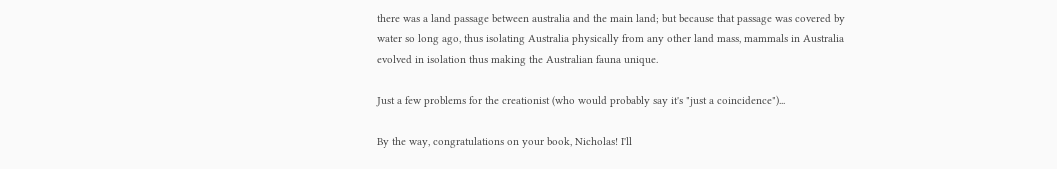there was a land passage between australia and the main land; but because that passage was covered by water so long ago, thus isolating Australia physically from any other land mass, mammals in Australia evolved in isolation thus making the Australian fauna unique.

Just a few problems for the creationist (who would probably say it's "just a coincidence")...

By the way, congratulations on your book, Nicholas! I'll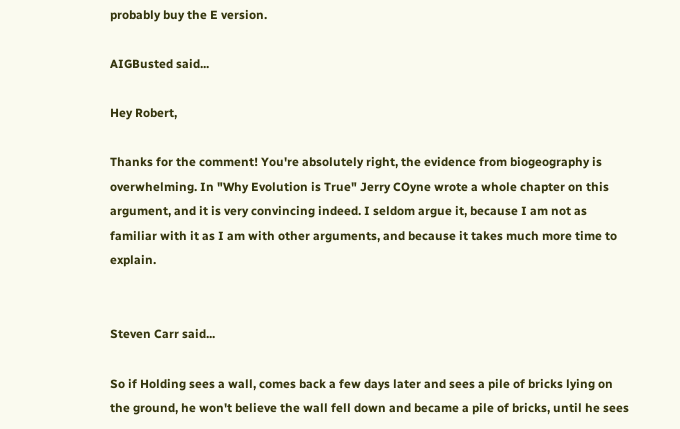probably buy the E version.

AIGBusted said...

Hey Robert,

Thanks for the comment! You're absolutely right, the evidence from biogeography is overwhelming. In "Why Evolution is True" Jerry COyne wrote a whole chapter on this argument, and it is very convincing indeed. I seldom argue it, because I am not as familiar with it as I am with other arguments, and because it takes much more time to explain.


Steven Carr said...

So if Holding sees a wall, comes back a few days later and sees a pile of bricks lying on the ground, he won't believe the wall fell down and became a pile of bricks, until he sees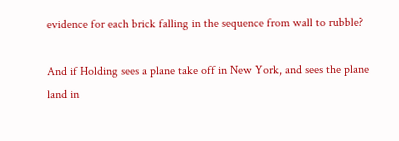evidence for each brick falling in the sequence from wall to rubble?

And if Holding sees a plane take off in New York, and sees the plane land in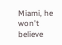Miami, he won't believe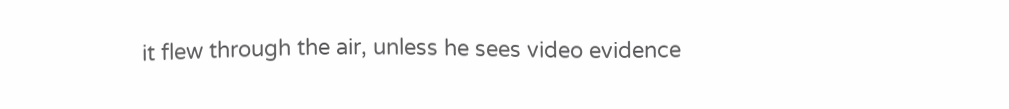it flew through the air, unless he sees video evidence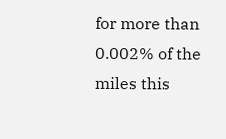for more than 0.002% of the miles this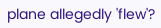plane allegedly 'flew'?